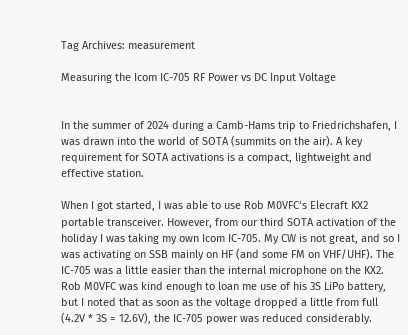Tag Archives: measurement

Measuring the Icom IC-705 RF Power vs DC Input Voltage


In the summer of 2024 during a Camb-Hams trip to Friedrichshafen, I was drawn into the world of SOTA (summits on the air). A key requirement for SOTA activations is a compact, lightweight and effective station.

When I got started, I was able to use Rob M0VFC‘s Elecraft KX2 portable transceiver. However, from our third SOTA activation of the holiday I was taking my own Icom IC-705. My CW is not great, and so I was activating on SSB mainly on HF (and some FM on VHF/UHF). The IC-705 was a little easier than the internal microphone on the KX2. Rob M0VFC was kind enough to loan me use of his 3S LiPo battery, but I noted that as soon as the voltage dropped a little from full (4.2V * 3S = 12.6V), the IC-705 power was reduced considerably.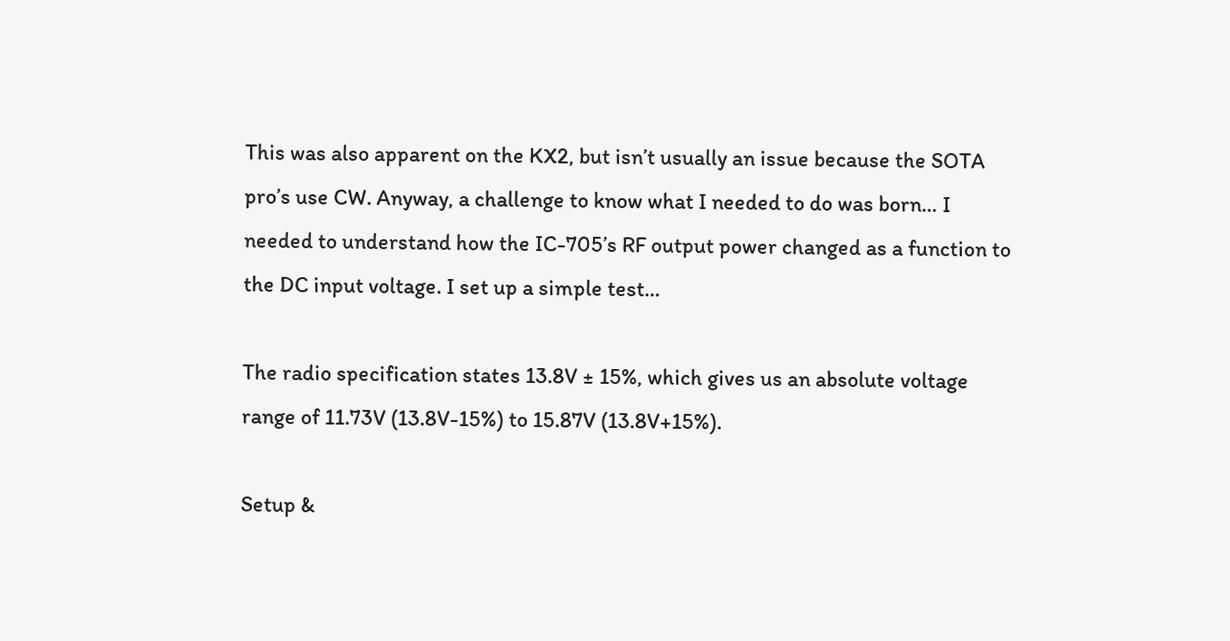This was also apparent on the KX2, but isn’t usually an issue because the SOTA pro’s use CW. Anyway, a challenge to know what I needed to do was born… I needed to understand how the IC-705’s RF output power changed as a function to the DC input voltage. I set up a simple test…

The radio specification states 13.8V ± 15%, which gives us an absolute voltage range of 11.73V (13.8V-15%) to 15.87V (13.8V+15%).

Setup &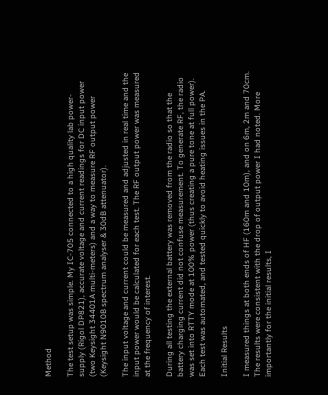Method

The test setup was simple. My IC-705 connected to a high quality lab power-supply (Rigol DP821), accurate voltage and current readings for DC input power (two Keysight 34401A multi-meters) and a way to measure RF output power (Keysight N9010B spectrum analyser & 30dB attenuator).

The input voltage and current could be measured and adjusted in real time and the input power would be calculated for each test. The RF output power was measured at the frequency of interest.

During all testing the external battery was removed from the radio so that the battery charging current did not confuse measurement. To generate RF, the radio was set into RTTY mode at 100% power (thus creating a pure tone at full power). Each test was automated, and tested quickly to avoid heating issues in the PA.

Initial Results

I measured things at both ends of HF (160m and 10m), and on 6m, 2m and 70cm. The results were consistent with the drop of output power I had noted. More importantly for the initial results, I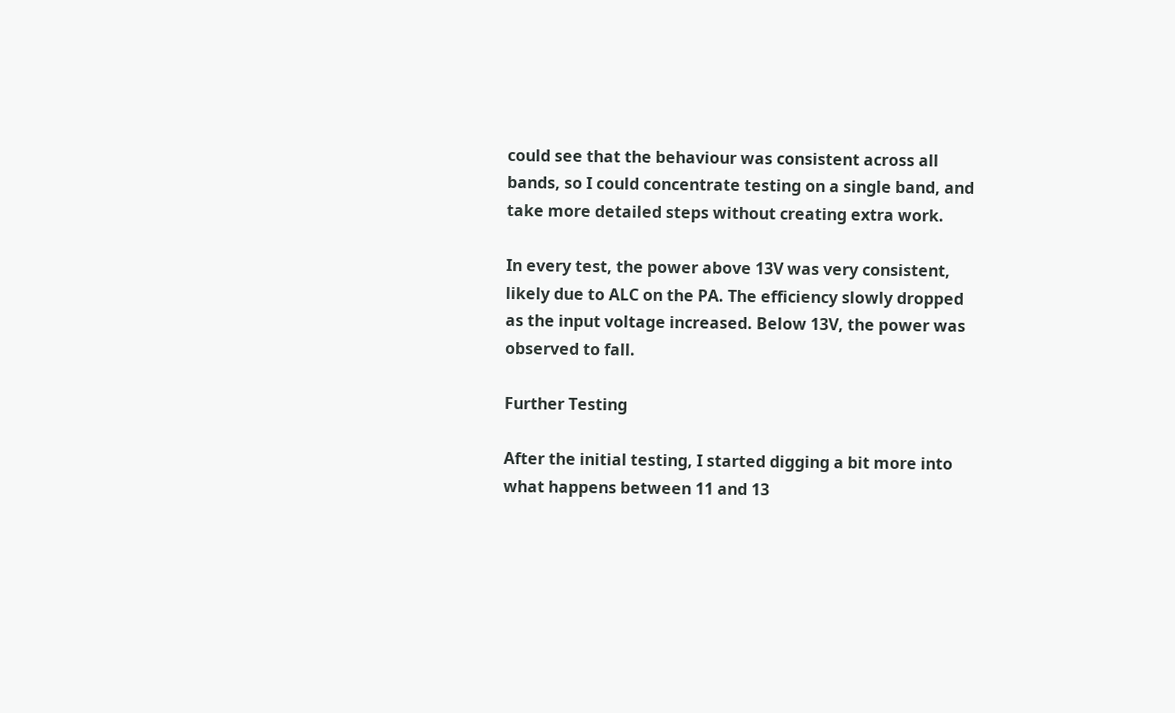could see that the behaviour was consistent across all bands, so I could concentrate testing on a single band, and take more detailed steps without creating extra work.

In every test, the power above 13V was very consistent, likely due to ALC on the PA. The efficiency slowly dropped as the input voltage increased. Below 13V, the power was observed to fall.

Further Testing

After the initial testing, I started digging a bit more into what happens between 11 and 13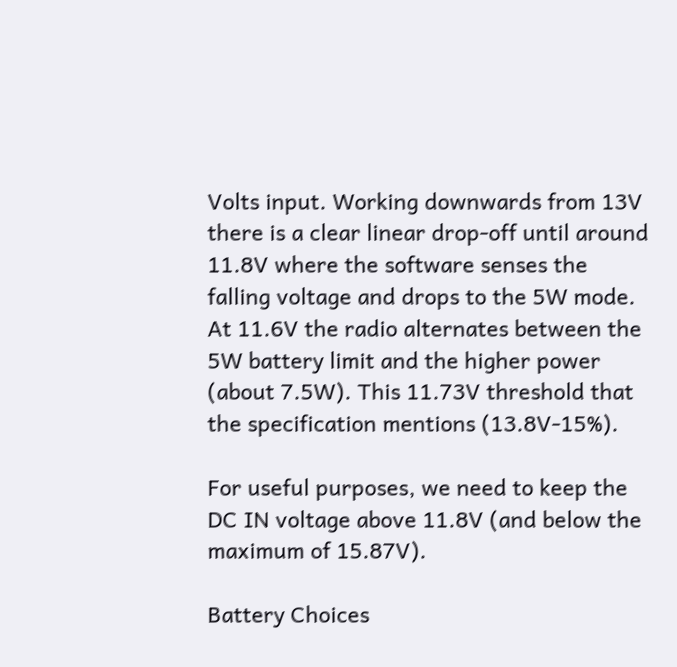Volts input. Working downwards from 13V there is a clear linear drop-off until around 11.8V where the software senses the falling voltage and drops to the 5W mode. At 11.6V the radio alternates between the 5W battery limit and the higher power (about 7.5W). This 11.73V threshold that the specification mentions (13.8V-15%).

For useful purposes, we need to keep the DC IN voltage above 11.8V (and below the maximum of 15.87V).

Battery Choices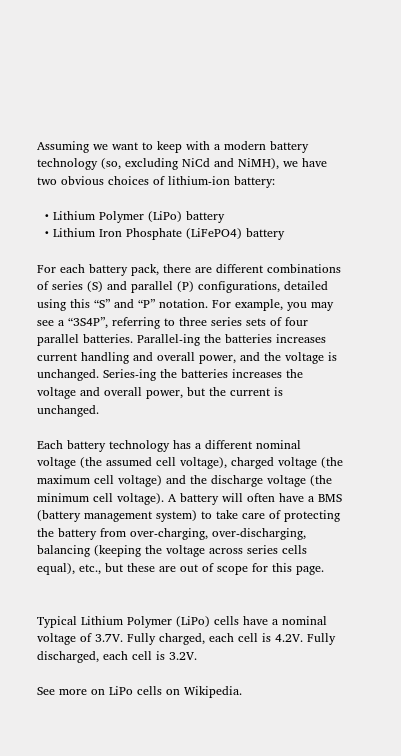Assuming we want to keep with a modern battery technology (so, excluding NiCd and NiMH), we have two obvious choices of lithium-ion battery:

  • Lithium Polymer (LiPo) battery
  • Lithium Iron Phosphate (LiFePO4) battery

For each battery pack, there are different combinations of series (S) and parallel (P) configurations, detailed using this “S” and “P” notation. For example, you may see a “3S4P”, referring to three series sets of four parallel batteries. Parallel-ing the batteries increases current handling and overall power, and the voltage is unchanged. Series-ing the batteries increases the voltage and overall power, but the current is unchanged.

Each battery technology has a different nominal voltage (the assumed cell voltage), charged voltage (the maximum cell voltage) and the discharge voltage (the minimum cell voltage). A battery will often have a BMS (battery management system) to take care of protecting the battery from over-charging, over-discharging, balancing (keeping the voltage across series cells equal), etc., but these are out of scope for this page.


Typical Lithium Polymer (LiPo) cells have a nominal voltage of 3.7V. Fully charged, each cell is 4.2V. Fully discharged, each cell is 3.2V.

See more on LiPo cells on Wikipedia.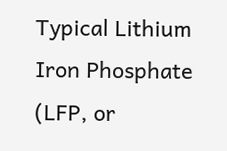Typical Lithium Iron Phosphate (LFP, or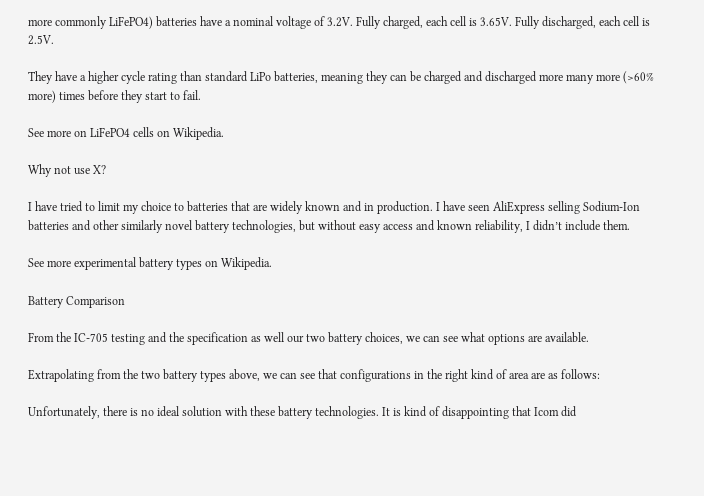more commonly LiFePO4) batteries have a nominal voltage of 3.2V. Fully charged, each cell is 3.65V. Fully discharged, each cell is 2.5V.

They have a higher cycle rating than standard LiPo batteries, meaning they can be charged and discharged more many more (>60% more) times before they start to fail.

See more on LiFePO4 cells on Wikipedia.

Why not use X?

I have tried to limit my choice to batteries that are widely known and in production. I have seen AliExpress selling Sodium-Ion batteries and other similarly novel battery technologies, but without easy access and known reliability, I didn’t include them.

See more experimental battery types on Wikipedia.

Battery Comparison

From the IC-705 testing and the specification as well our two battery choices, we can see what options are available.

Extrapolating from the two battery types above, we can see that configurations in the right kind of area are as follows:

Unfortunately, there is no ideal solution with these battery technologies. It is kind of disappointing that Icom did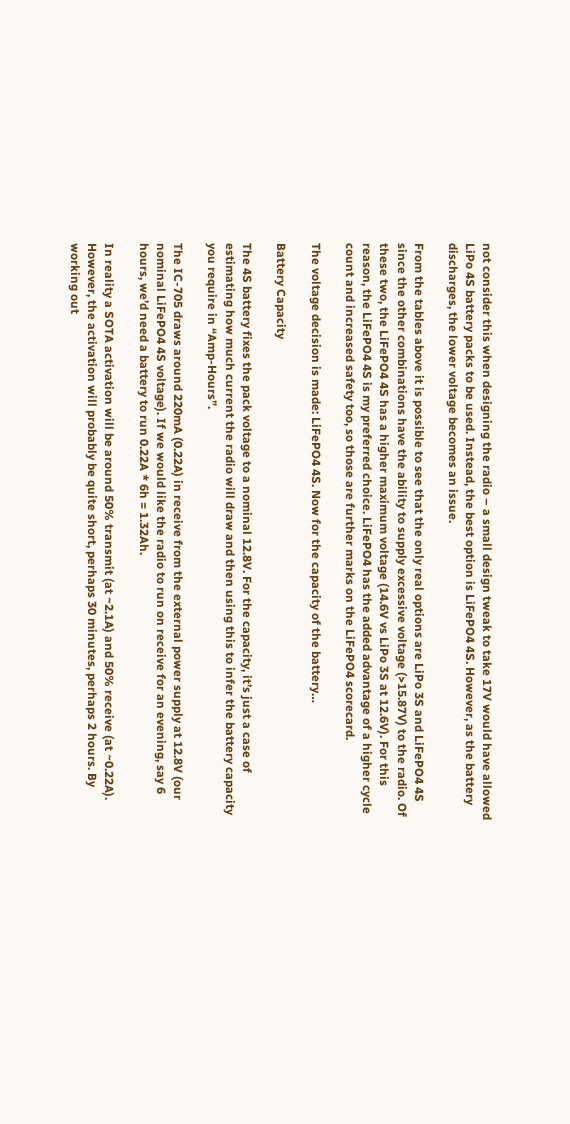not consider this when designing the radio – a small design tweak to take 17V would have allowed LiPo 4S battery packs to be used. Instead, the best option is LiFePO4 4S. However, as the battery discharges, the lower voltage becomes an issue.

From the tables above it is possible to see that the only real options are LiPo 3S and LiFePO4 4S since the other combinations have the ability to supply excessive voltage (>15.87V) to the radio. Of these two, the LiFePO4 4S has a higher maximum voltage (14.6V vs LiPo 3S at 12.6V). For this reason, the LiFePO4 4S is my preferred choice. LiFePO4 has the added advantage of a higher cycle count and increased safety too, so those are further marks on the LiFePO4 scorecard.

The voltage decision is made: LiFePO4 4S. Now for the capacity of the battery…

Battery Capacity

The 4S battery fixes the pack voltage to a nominal 12.8V. For the capacity, it’s just a case of estimating how much current the radio will draw and then using this to infer the battery capacity you require in “Amp-Hours”.

The IC-705 draws around 220mA (0.22A) in receive from the external power supply at 12.8V (our nominal LiFePO4 4S voltage). If we would like the radio to run on receive for an evening, say 6 hours, we’d need a battery to run 0.22A * 6h = 1.32Ah.

In reality a SOTA activation will be around 50% transmit (at ~2.1A) and 50% receive (at ~0.22A). However, the activation will probably be quite short, perhaps 30 minutes, perhaps 2 hours. By working out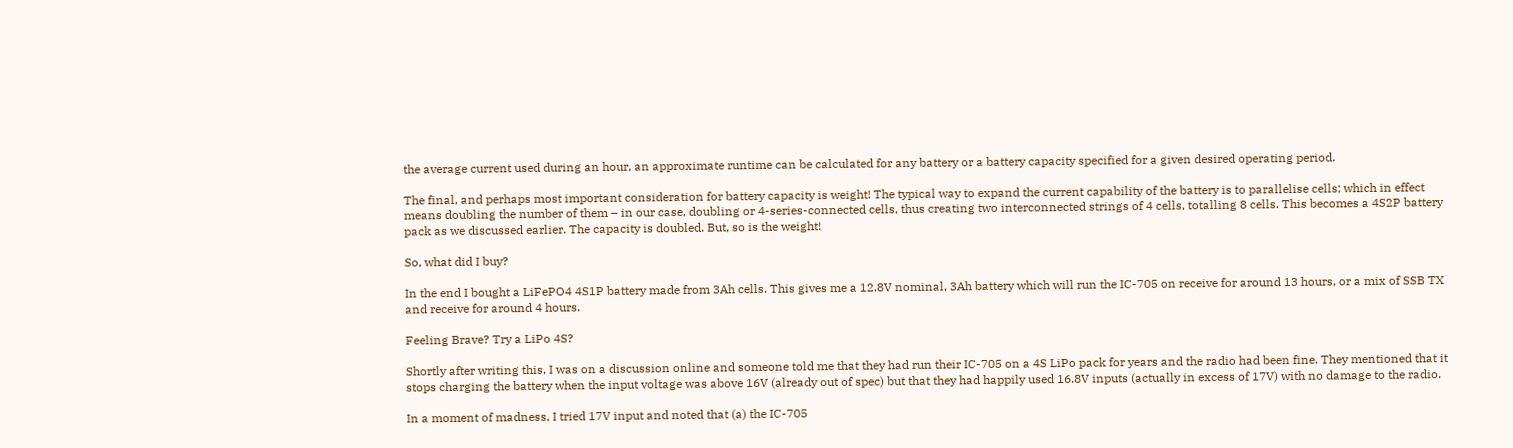the average current used during an hour, an approximate runtime can be calculated for any battery or a battery capacity specified for a given desired operating period.

The final, and perhaps most important consideration for battery capacity is weight! The typical way to expand the current capability of the battery is to parallelise cells; which in effect means doubling the number of them – in our case, doubling or 4-series-connected cells, thus creating two interconnected strings of 4 cells, totalling 8 cells. This becomes a 4S2P battery pack as we discussed earlier. The capacity is doubled. But, so is the weight!

So, what did I buy?

In the end I bought a LiFePO4 4S1P battery made from 3Ah cells. This gives me a 12.8V nominal, 3Ah battery which will run the IC-705 on receive for around 13 hours, or a mix of SSB TX and receive for around 4 hours.

Feeling Brave? Try a LiPo 4S?

Shortly after writing this, I was on a discussion online and someone told me that they had run their IC-705 on a 4S LiPo pack for years and the radio had been fine. They mentioned that it stops charging the battery when the input voltage was above 16V (already out of spec) but that they had happily used 16.8V inputs (actually in excess of 17V) with no damage to the radio.

In a moment of madness, I tried 17V input and noted that (a) the IC-705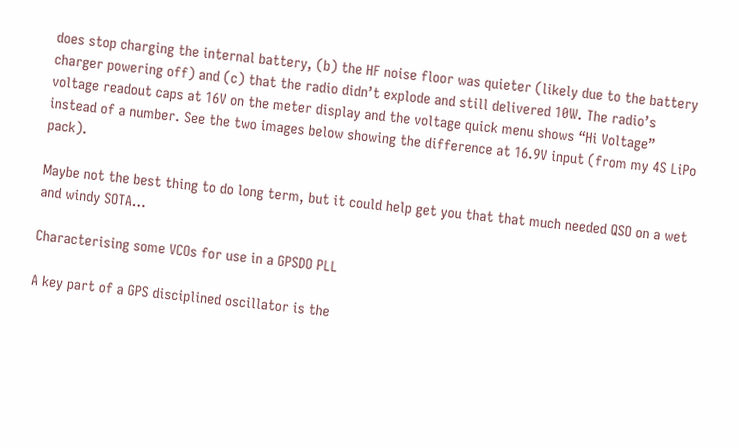does stop charging the internal battery, (b) the HF noise floor was quieter (likely due to the battery charger powering off) and (c) that the radio didn’t explode and still delivered 10W. The radio’s voltage readout caps at 16V on the meter display and the voltage quick menu shows “Hi Voltage” instead of a number. See the two images below showing the difference at 16.9V input (from my 4S LiPo pack).

Maybe not the best thing to do long term, but it could help get you that that much needed QSO on a wet and windy SOTA…

Characterising some VCOs for use in a GPSDO PLL

A key part of a GPS disciplined oscillator is the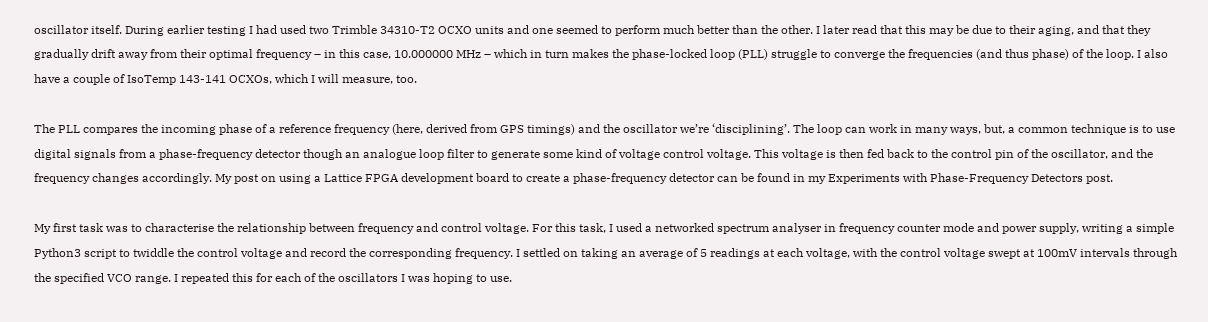oscillator itself. During earlier testing I had used two Trimble 34310-T2 OCXO units and one seemed to perform much better than the other. I later read that this may be due to their aging, and that they gradually drift away from their optimal frequency – in this case, 10.000000 MHz – which in turn makes the phase-locked loop (PLL) struggle to converge the frequencies (and thus phase) of the loop. I also have a couple of IsoTemp 143-141 OCXOs, which I will measure, too.

The PLL compares the incoming phase of a reference frequency (here, derived from GPS timings) and the oscillator we’re ‘disciplining’. The loop can work in many ways, but, a common technique is to use digital signals from a phase-frequency detector though an analogue loop filter to generate some kind of voltage control voltage. This voltage is then fed back to the control pin of the oscillator, and the frequency changes accordingly. My post on using a Lattice FPGA development board to create a phase-frequency detector can be found in my Experiments with Phase-Frequency Detectors post.

My first task was to characterise the relationship between frequency and control voltage. For this task, I used a networked spectrum analyser in frequency counter mode and power supply, writing a simple Python3 script to twiddle the control voltage and record the corresponding frequency. I settled on taking an average of 5 readings at each voltage, with the control voltage swept at 100mV intervals through the specified VCO range. I repeated this for each of the oscillators I was hoping to use.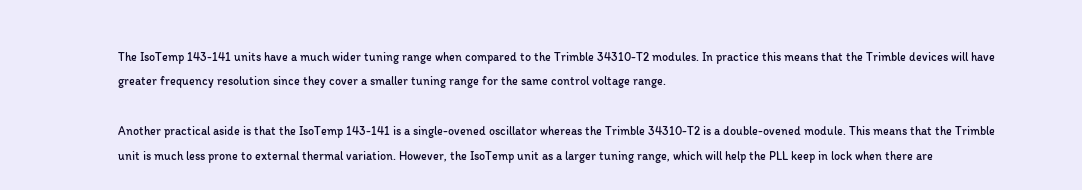The IsoTemp 143-141 units have a much wider tuning range when compared to the Trimble 34310-T2 modules. In practice this means that the Trimble devices will have greater frequency resolution since they cover a smaller tuning range for the same control voltage range.

Another practical aside is that the IsoTemp 143-141 is a single-ovened oscillator whereas the Trimble 34310-T2 is a double-ovened module. This means that the Trimble unit is much less prone to external thermal variation. However, the IsoTemp unit as a larger tuning range, which will help the PLL keep in lock when there are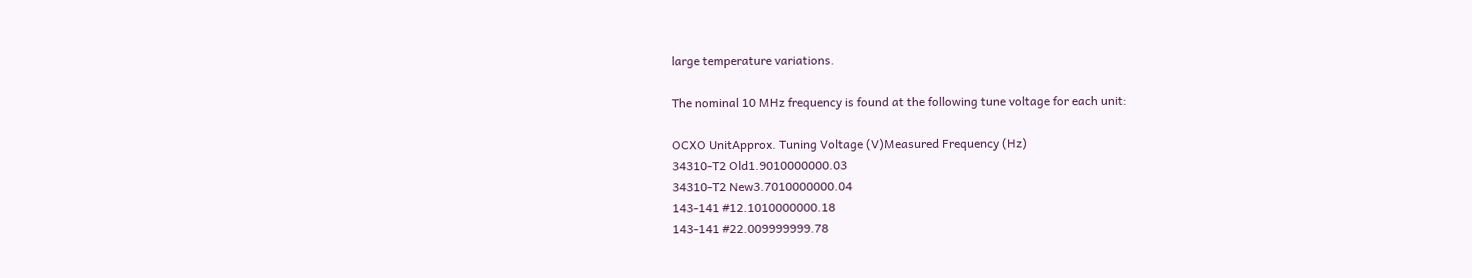large temperature variations.

The nominal 10 MHz frequency is found at the following tune voltage for each unit:

OCXO UnitApprox. Tuning Voltage (V)Measured Frequency (Hz)
34310-T2 Old1.9010000000.03
34310-T2 New3.7010000000.04
143-141 #12.1010000000.18
143-141 #22.009999999.78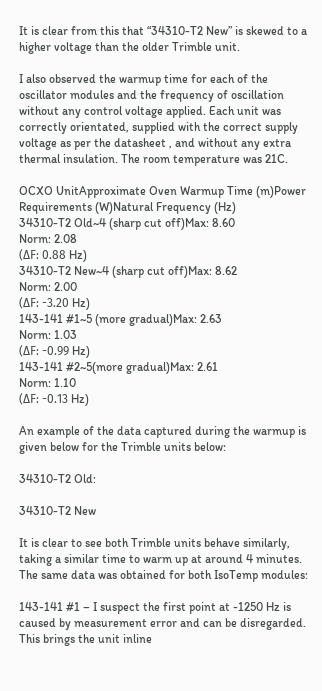It is clear from this that “34310-T2 New” is skewed to a higher voltage than the older Trimble unit.

I also observed the warmup time for each of the oscillator modules and the frequency of oscillation without any control voltage applied. Each unit was correctly orientated, supplied with the correct supply voltage as per the datasheet , and without any extra thermal insulation. The room temperature was 21C.

OCXO UnitApproximate Oven Warmup Time (m)Power Requirements (W)Natural Frequency (Hz)
34310-T2 Old~4 (sharp cut off)Max: 8.60
Norm: 2.08
(ΔF: 0.88 Hz)
34310-T2 New~4 (sharp cut off)Max: 8.62
Norm: 2.00
(ΔF: -3.20 Hz)
143-141 #1~5 (more gradual)Max: 2.63
Norm: 1.03
(ΔF: -0.99 Hz)
143-141 #2~5(more gradual)Max: 2.61
Norm: 1.10
(ΔF: -0.13 Hz)

An example of the data captured during the warmup is given below for the Trimble units below:

34310-T2 Old:

34310-T2 New

It is clear to see both Trimble units behave similarly, taking a similar time to warm up at around 4 minutes. The same data was obtained for both IsoTemp modules:

143-141 #1 – I suspect the first point at -1250 Hz is caused by measurement error and can be disregarded. This brings the unit inline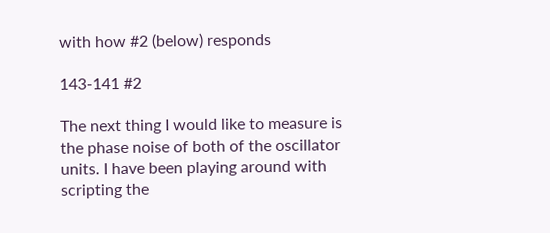with how #2 (below) responds

143-141 #2

The next thing I would like to measure is the phase noise of both of the oscillator units. I have been playing around with scripting the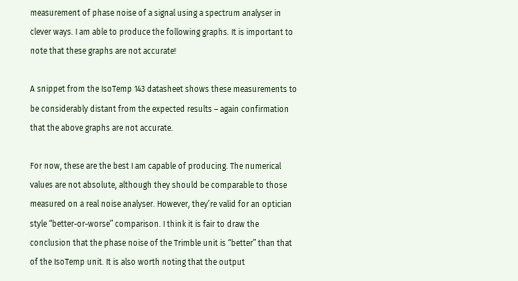measurement of phase noise of a signal using a spectrum analyser in clever ways. I am able to produce the following graphs. It is important to note that these graphs are not accurate!

A snippet from the IsoTemp 143 datasheet shows these measurements to be considerably distant from the expected results – again confirmation that the above graphs are not accurate.

For now, these are the best I am capable of producing. The numerical values are not absolute, although they should be comparable to those measured on a real noise analyser. However, they’re valid for an optician style “better-or-worse” comparison. I think it is fair to draw the conclusion that the phase noise of the Trimble unit is “better” than that of the IsoTemp unit. It is also worth noting that the output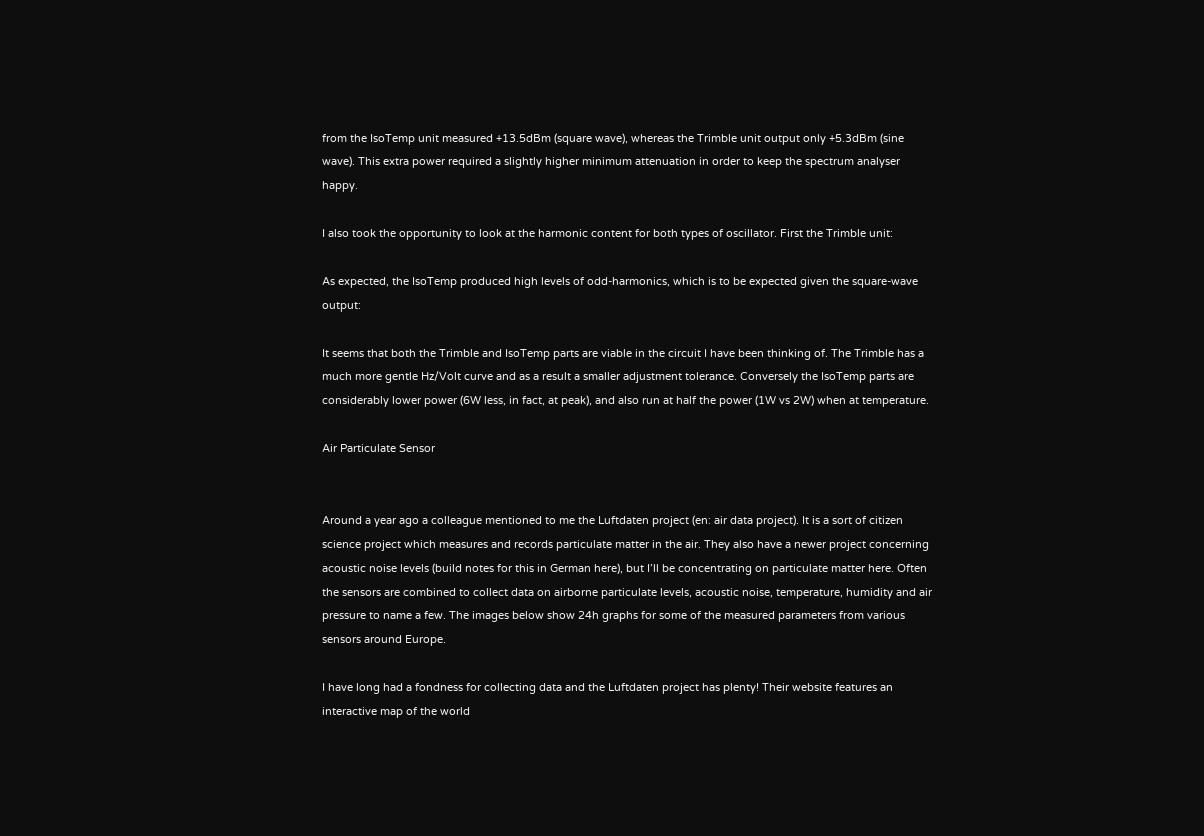from the IsoTemp unit measured +13.5dBm (square wave), whereas the Trimble unit output only +5.3dBm (sine wave). This extra power required a slightly higher minimum attenuation in order to keep the spectrum analyser happy.

I also took the opportunity to look at the harmonic content for both types of oscillator. First the Trimble unit:

As expected, the IsoTemp produced high levels of odd-harmonics, which is to be expected given the square-wave output:

It seems that both the Trimble and IsoTemp parts are viable in the circuit I have been thinking of. The Trimble has a much more gentle Hz/Volt curve and as a result a smaller adjustment tolerance. Conversely the IsoTemp parts are considerably lower power (6W less, in fact, at peak), and also run at half the power (1W vs 2W) when at temperature.

Air Particulate Sensor


Around a year ago a colleague mentioned to me the Luftdaten project (en: air data project). It is a sort of citizen science project which measures and records particulate matter in the air. They also have a newer project concerning acoustic noise levels (build notes for this in German here), but I’ll be concentrating on particulate matter here. Often the sensors are combined to collect data on airborne particulate levels, acoustic noise, temperature, humidity and air pressure to name a few. The images below show 24h graphs for some of the measured parameters from various sensors around Europe.

I have long had a fondness for collecting data and the Luftdaten project has plenty! Their website features an interactive map of the world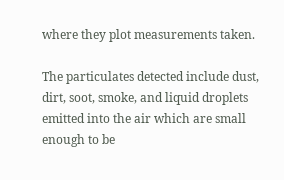where they plot measurements taken.

The particulates detected include dust, dirt, soot, smoke, and liquid droplets emitted into the air which are small enough to be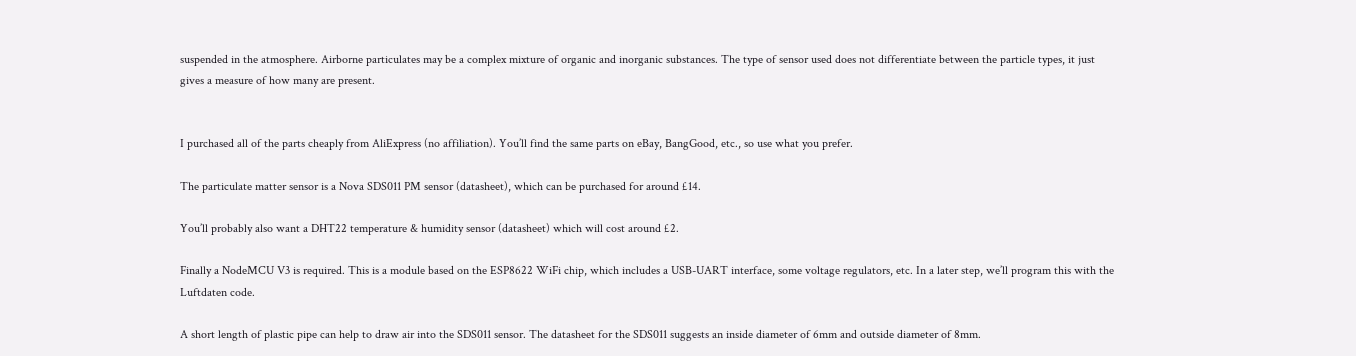suspended in the atmosphere. Airborne particulates may be a complex mixture of organic and inorganic substances. The type of sensor used does not differentiate between the particle types, it just gives a measure of how many are present.


I purchased all of the parts cheaply from AliExpress (no affiliation). You’ll find the same parts on eBay, BangGood, etc., so use what you prefer.

The particulate matter sensor is a Nova SDS011 PM sensor (datasheet), which can be purchased for around £14.

You’ll probably also want a DHT22 temperature & humidity sensor (datasheet) which will cost around £2.

Finally a NodeMCU V3 is required. This is a module based on the ESP8622 WiFi chip, which includes a USB-UART interface, some voltage regulators, etc. In a later step, we’ll program this with the Luftdaten code.

A short length of plastic pipe can help to draw air into the SDS011 sensor. The datasheet for the SDS011 suggests an inside diameter of 6mm and outside diameter of 8mm.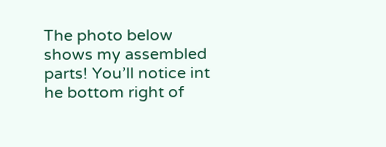The photo below shows my assembled parts! You’ll notice int he bottom right of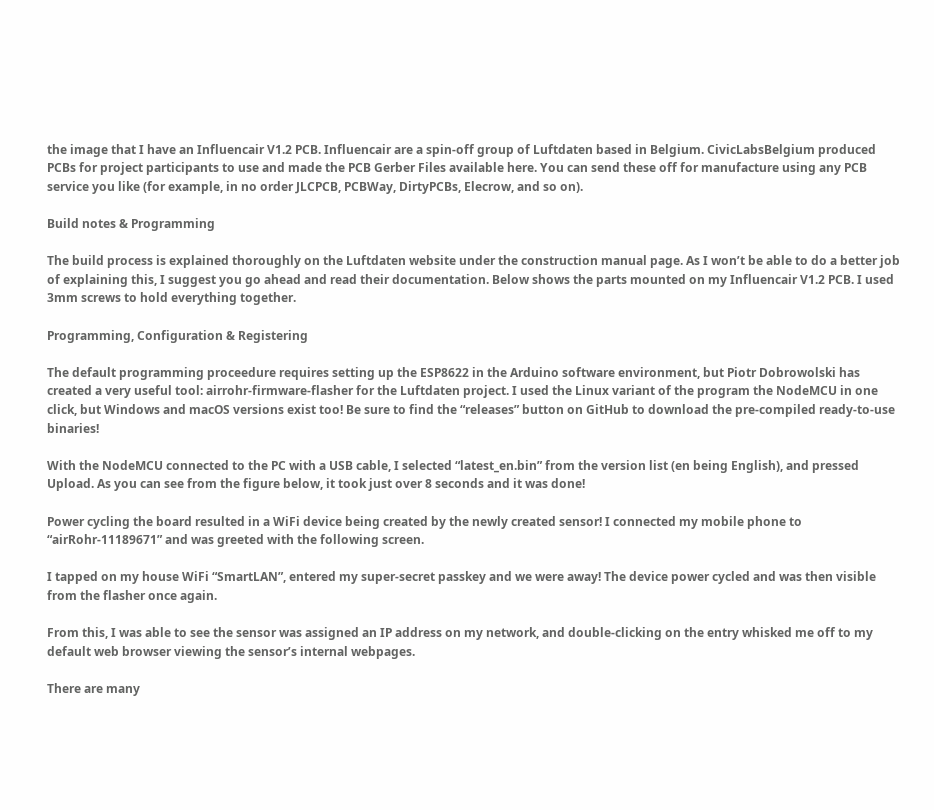the image that I have an Influencair V1.2 PCB. Influencair are a spin-off group of Luftdaten based in Belgium. CivicLabsBelgium produced PCBs for project participants to use and made the PCB Gerber Files available here. You can send these off for manufacture using any PCB service you like (for example, in no order JLCPCB, PCBWay, DirtyPCBs, Elecrow, and so on).

Build notes & Programming

The build process is explained thoroughly on the Luftdaten website under the construction manual page. As I won’t be able to do a better job of explaining this, I suggest you go ahead and read their documentation. Below shows the parts mounted on my Influencair V1.2 PCB. I used 3mm screws to hold everything together.

Programming, Configuration & Registering

The default programming proceedure requires setting up the ESP8622 in the Arduino software environment, but Piotr Dobrowolski has created a very useful tool: airrohr-firmware-flasher for the Luftdaten project. I used the Linux variant of the program the NodeMCU in one click, but Windows and macOS versions exist too! Be sure to find the “releases” button on GitHub to download the pre-compiled ready-to-use binaries!

With the NodeMCU connected to the PC with a USB cable, I selected “latest_en.bin” from the version list (en being English), and pressed Upload. As you can see from the figure below, it took just over 8 seconds and it was done!

Power cycling the board resulted in a WiFi device being created by the newly created sensor! I connected my mobile phone to “airRohr-11189671” and was greeted with the following screen.

I tapped on my house WiFi “SmartLAN”, entered my super-secret passkey and we were away! The device power cycled and was then visible from the flasher once again.

From this, I was able to see the sensor was assigned an IP address on my network, and double-clicking on the entry whisked me off to my default web browser viewing the sensor’s internal webpages.

There are many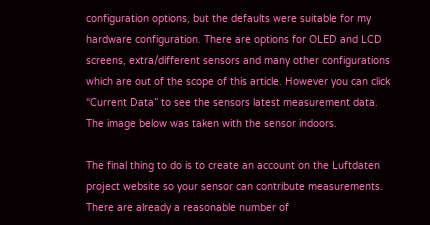configuration options, but the defaults were suitable for my hardware configuration. There are options for OLED and LCD screens, extra/different sensors and many other configurations which are out of the scope of this article. However you can click “Current Data” to see the sensors latest measurement data. The image below was taken with the sensor indoors.

The final thing to do is to create an account on the Luftdaten project website so your sensor can contribute measurements. There are already a reasonable number of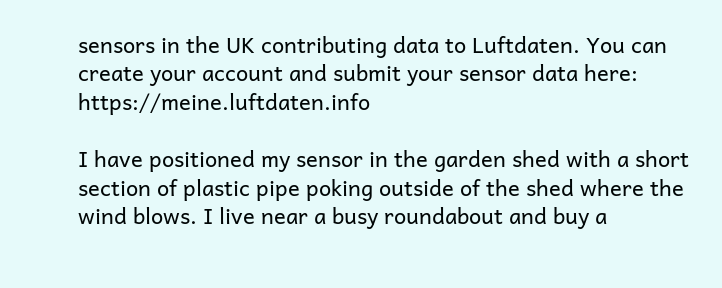sensors in the UK contributing data to Luftdaten. You can create your account and submit your sensor data here: https://meine.luftdaten.info

I have positioned my sensor in the garden shed with a short section of plastic pipe poking outside of the shed where the wind blows. I live near a busy roundabout and buy a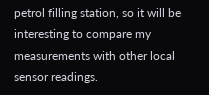petrol filling station, so it will be interesting to compare my measurements with other local sensor readings.